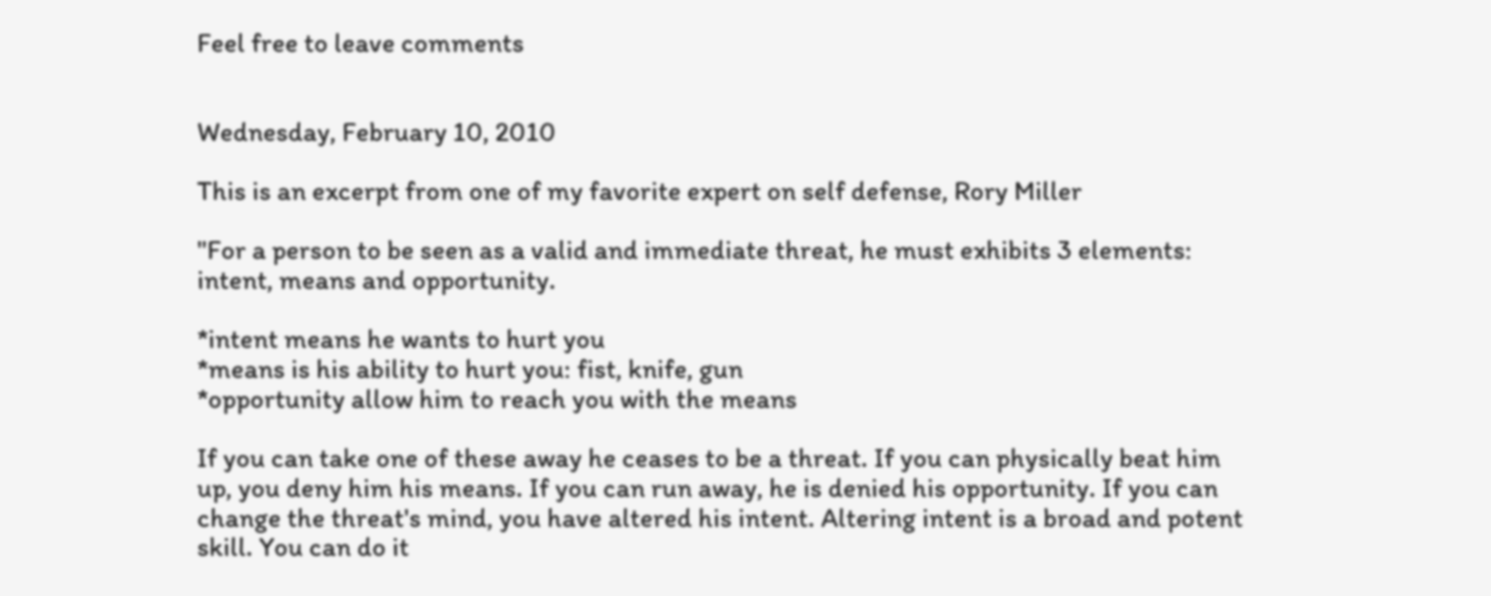Feel free to leave comments


Wednesday, February 10, 2010

This is an excerpt from one of my favorite expert on self defense, Rory Miller

"For a person to be seen as a valid and immediate threat, he must exhibits 3 elements: intent, means and opportunity.

*intent means he wants to hurt you
*means is his ability to hurt you: fist, knife, gun
*opportunity allow him to reach you with the means

If you can take one of these away he ceases to be a threat. If you can physically beat him up, you deny him his means. If you can run away, he is denied his opportunity. If you can change the threat's mind, you have altered his intent. Altering intent is a broad and potent skill. You can do it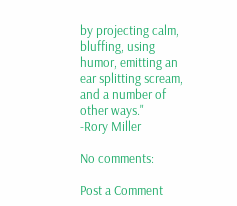by projecting calm, bluffing, using humor, emitting an ear splitting scream, and a number of other ways."
-Rory Miller

No comments:

Post a Comment